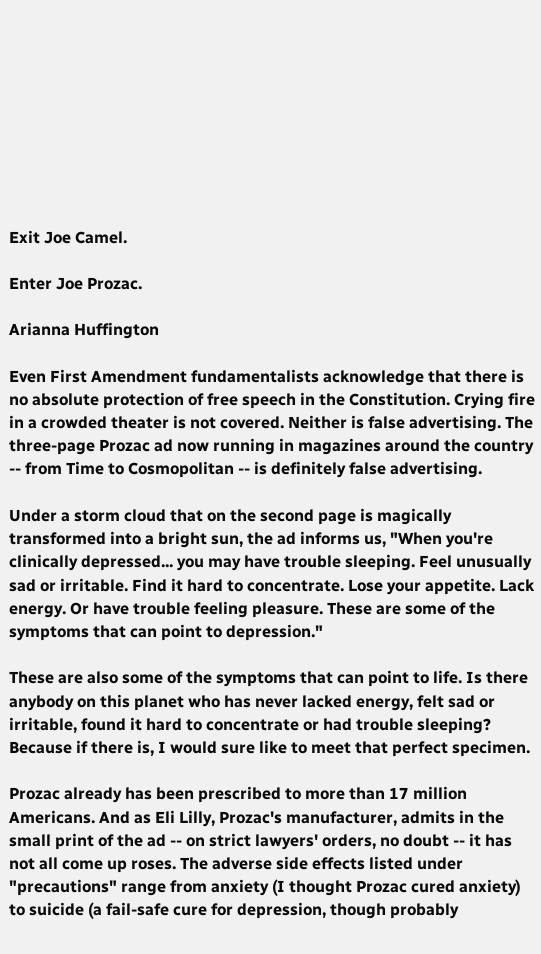Exit Joe Camel.

Enter Joe Prozac.

Arianna Huffington

Even First Amendment fundamentalists acknowledge that there is no absolute protection of free speech in the Constitution. Crying fire in a crowded theater is not covered. Neither is false advertising. The three-page Prozac ad now running in magazines around the country -- from Time to Cosmopolitan -- is definitely false advertising.

Under a storm cloud that on the second page is magically transformed into a bright sun, the ad informs us, "When you're clinically depressed... you may have trouble sleeping. Feel unusually sad or irritable. Find it hard to concentrate. Lose your appetite. Lack energy. Or have trouble feeling pleasure. These are some of the symptoms that can point to depression."

These are also some of the symptoms that can point to life. Is there anybody on this planet who has never lacked energy, felt sad or irritable, found it hard to concentrate or had trouble sleeping? Because if there is, I would sure like to meet that perfect specimen.

Prozac already has been prescribed to more than 17 million Americans. And as Eli Lilly, Prozac's manufacturer, admits in the small print of the ad -- on strict lawyers' orders, no doubt -- it has not all come up roses. The adverse side effects listed under "precautions" range from anxiety (I thought Prozac cured anxiety) to suicide (a fail-safe cure for depression, though probably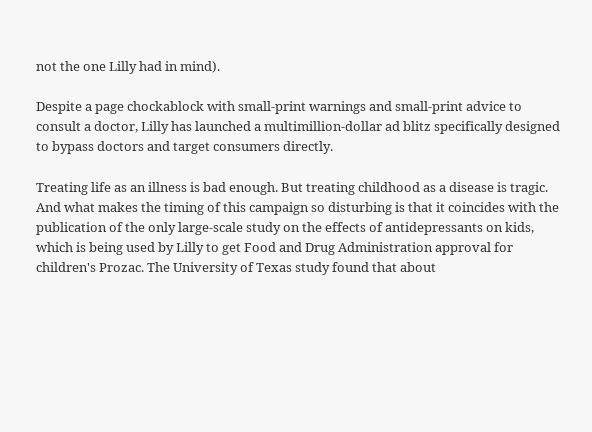not the one Lilly had in mind).

Despite a page chockablock with small-print warnings and small-print advice to consult a doctor, Lilly has launched a multimillion-dollar ad blitz specifically designed to bypass doctors and target consumers directly.

Treating life as an illness is bad enough. But treating childhood as a disease is tragic. And what makes the timing of this campaign so disturbing is that it coincides with the publication of the only large-scale study on the effects of antidepressants on kids, which is being used by Lilly to get Food and Drug Administration approval for children's Prozac. The University of Texas study found that about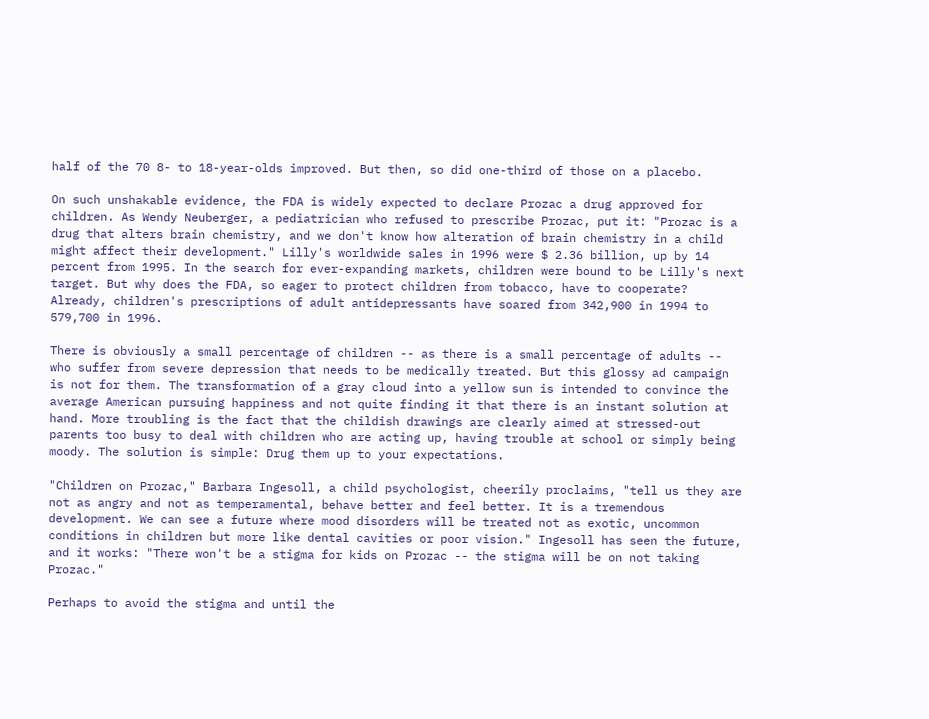half of the 70 8- to 18-year-olds improved. But then, so did one-third of those on a placebo.

On such unshakable evidence, the FDA is widely expected to declare Prozac a drug approved for children. As Wendy Neuberger, a pediatrician who refused to prescribe Prozac, put it: "Prozac is a drug that alters brain chemistry, and we don't know how alteration of brain chemistry in a child might affect their development." Lilly's worldwide sales in 1996 were $ 2.36 billion, up by 14 percent from 1995. In the search for ever-expanding markets, children were bound to be Lilly's next target. But why does the FDA, so eager to protect children from tobacco, have to cooperate? Already, children's prescriptions of adult antidepressants have soared from 342,900 in 1994 to 579,700 in 1996.

There is obviously a small percentage of children -- as there is a small percentage of adults -- who suffer from severe depression that needs to be medically treated. But this glossy ad campaign is not for them. The transformation of a gray cloud into a yellow sun is intended to convince the average American pursuing happiness and not quite finding it that there is an instant solution at hand. More troubling is the fact that the childish drawings are clearly aimed at stressed-out parents too busy to deal with children who are acting up, having trouble at school or simply being moody. The solution is simple: Drug them up to your expectations.

"Children on Prozac," Barbara Ingesoll, a child psychologist, cheerily proclaims, "tell us they are not as angry and not as temperamental, behave better and feel better. It is a tremendous development. We can see a future where mood disorders will be treated not as exotic, uncommon conditions in children but more like dental cavities or poor vision." Ingesoll has seen the future, and it works: "There won't be a stigma for kids on Prozac -- the stigma will be on not taking Prozac."

Perhaps to avoid the stigma and until the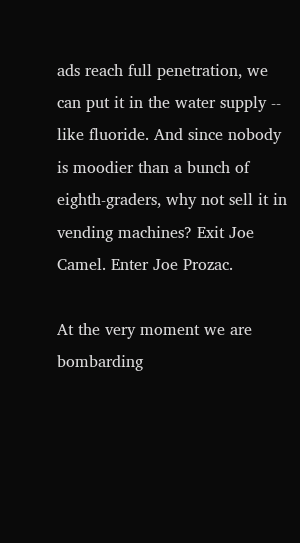ads reach full penetration, we can put it in the water supply -- like fluoride. And since nobody is moodier than a bunch of eighth-graders, why not sell it in vending machines? Exit Joe Camel. Enter Joe Prozac.

At the very moment we are bombarding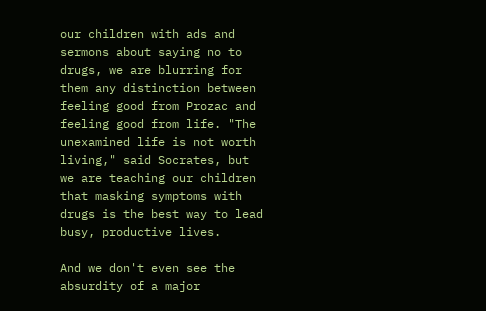our children with ads and sermons about saying no to drugs, we are blurring for them any distinction between feeling good from Prozac and feeling good from life. "The unexamined life is not worth living," said Socrates, but we are teaching our children that masking symptoms with drugs is the best way to lead busy, productive lives.

And we don't even see the absurdity of a major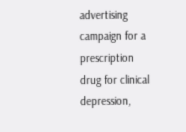advertising campaign for a prescription drug for clinical depression,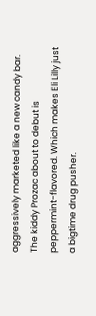aggressively marketed like a new candy bar. The kiddy Prozac about to debut is peppermint-flavored. Which makes Eli Lilly just a bigtime drug pusher.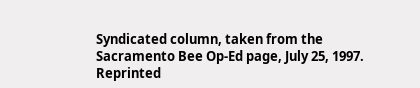Syndicated column, taken from the Sacramento Bee Op-Ed page, July 25, 1997. Reprinted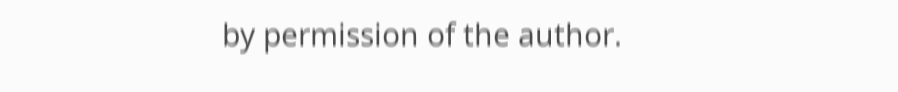by permission of the author.